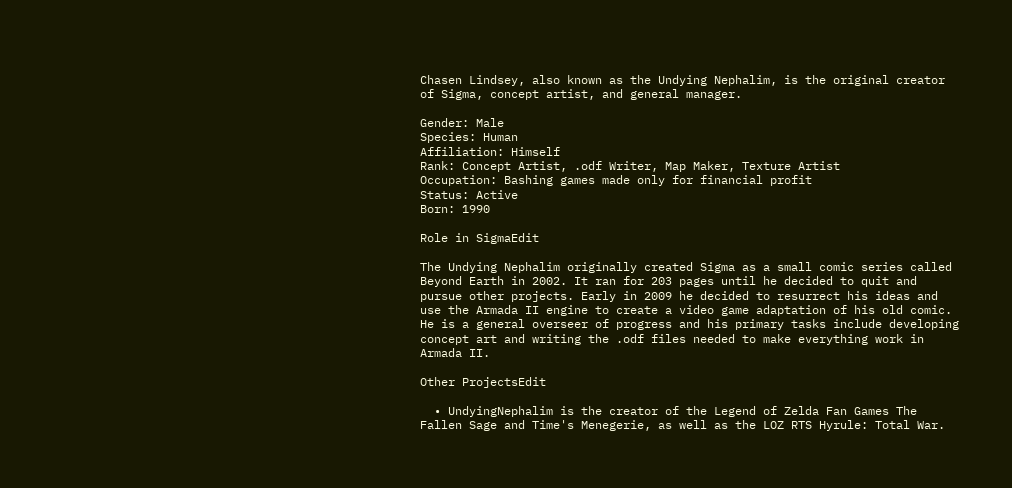Chasen Lindsey, also known as the Undying Nephalim, is the original creator of Sigma, concept artist, and general manager.

Gender: Male
Species: Human
Affiliation: Himself
Rank: Concept Artist, .odf Writer, Map Maker, Texture Artist
Occupation: Bashing games made only for financial profit
Status: Active
Born: 1990

Role in SigmaEdit

The Undying Nephalim originally created Sigma as a small comic series called Beyond Earth in 2002. It ran for 203 pages until he decided to quit and pursue other projects. Early in 2009 he decided to resurrect his ideas and use the Armada II engine to create a video game adaptation of his old comic. He is a general overseer of progress and his primary tasks include developing concept art and writing the .odf files needed to make everything work in Armada II.

Other ProjectsEdit

  • UndyingNephalim is the creator of the Legend of Zelda Fan Games The Fallen Sage and Time's Menegerie, as well as the LOZ RTS Hyrule: Total War.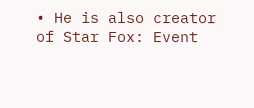• He is also creator of Star Fox: Event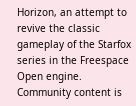Horizon, an attempt to revive the classic gameplay of the Starfox series in the Freespace Open engine.
Community content is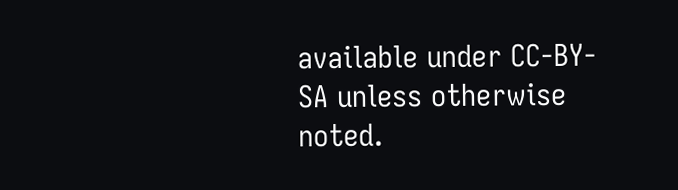available under CC-BY-SA unless otherwise noted.